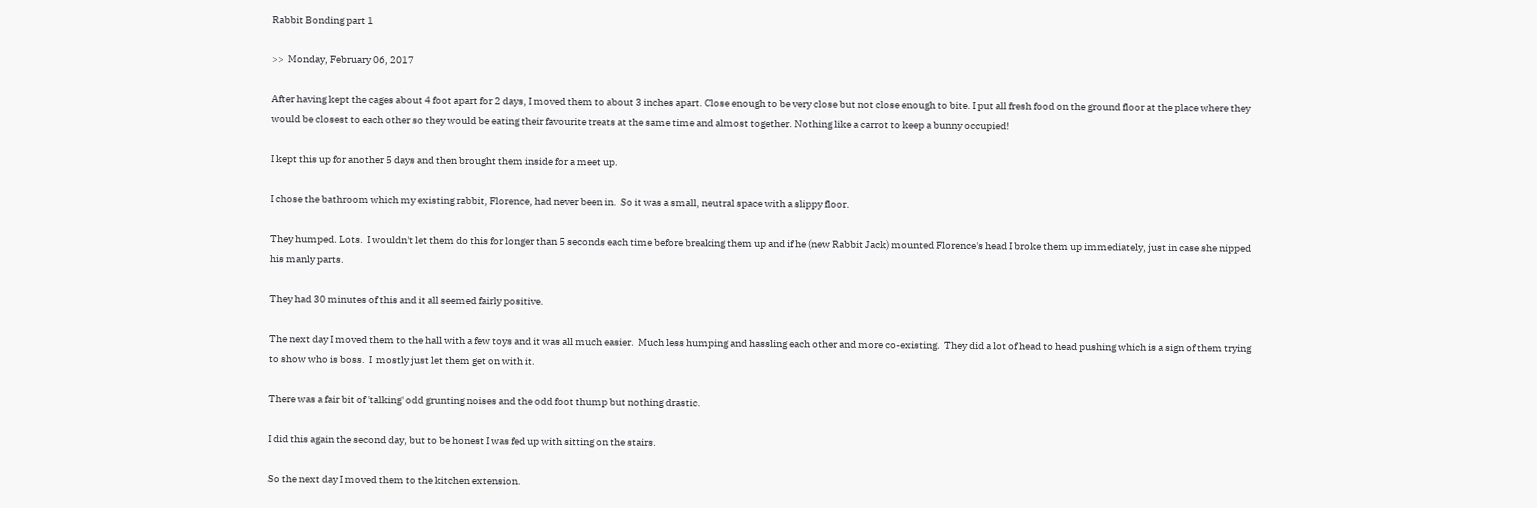Rabbit Bonding part 1

>>  Monday, February 06, 2017

After having kept the cages about 4 foot apart for 2 days, I moved them to about 3 inches apart. Close enough to be very close but not close enough to bite. I put all fresh food on the ground floor at the place where they would be closest to each other so they would be eating their favourite treats at the same time and almost together. Nothing like a carrot to keep a bunny occupied!

I kept this up for another 5 days and then brought them inside for a meet up.

I chose the bathroom which my existing rabbit, Florence, had never been in.  So it was a small, neutral space with a slippy floor.

They humped. Lots.  I wouldn't let them do this for longer than 5 seconds each time before breaking them up and if he (new Rabbit Jack) mounted Florence's head I broke them up immediately, just in case she nipped his manly parts.

They had 30 minutes of this and it all seemed fairly positive.

The next day I moved them to the hall with a few toys and it was all much easier.  Much less humping and hassling each other and more co-existing.  They did a lot of head to head pushing which is a sign of them trying to show who is boss.  I  mostly just let them get on with it.

There was a fair bit of 'talking' odd grunting noises and the odd foot thump but nothing drastic.

I did this again the second day, but to be honest I was fed up with sitting on the stairs.

So the next day I moved them to the kitchen extension.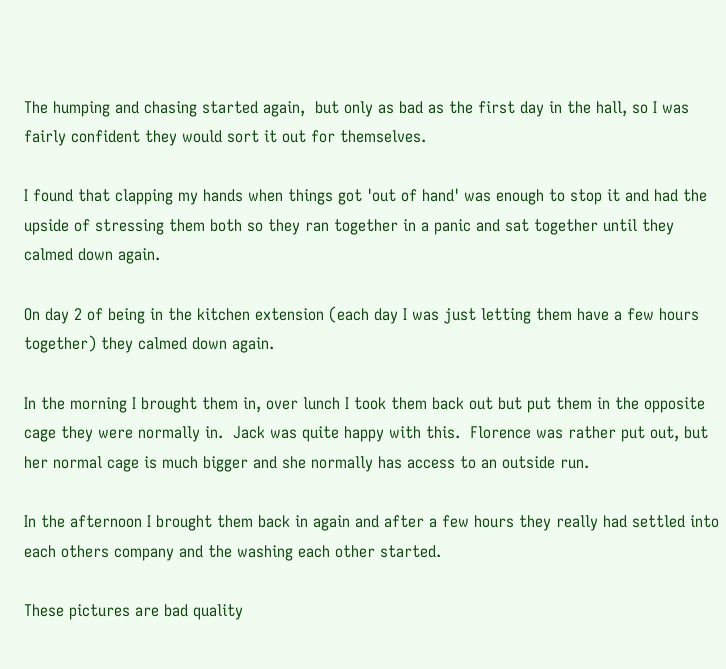The humping and chasing started again,  but only as bad as the first day in the hall, so I was fairly confident they would sort it out for themselves.

I found that clapping my hands when things got 'out of hand' was enough to stop it and had the upside of stressing them both so they ran together in a panic and sat together until they calmed down again.

On day 2 of being in the kitchen extension (each day I was just letting them have a few hours together) they calmed down again.

In the morning I brought them in, over lunch I took them back out but put them in the opposite cage they were normally in.  Jack was quite happy with this.  Florence was rather put out, but her normal cage is much bigger and she normally has access to an outside run.

In the afternoon I brought them back in again and after a few hours they really had settled into each others company and the washing each other started.

These pictures are bad quality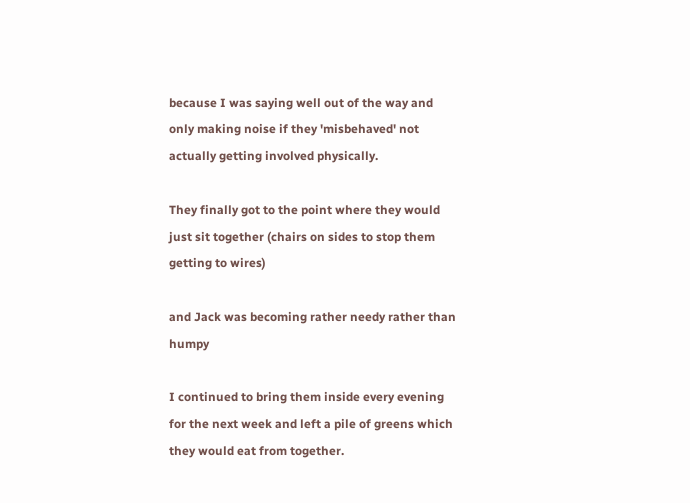because I was saying well out of the way and only making noise if they 'misbehaved' not actually getting involved physically.

They finally got to the point where they would just sit together (chairs on sides to stop them getting to wires)

and Jack was becoming rather needy rather than humpy

I continued to bring them inside every evening for the next week and left a pile of greens which they would eat from together.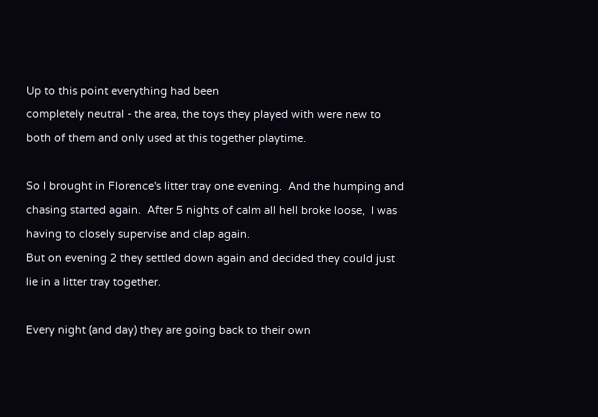Up to this point everything had been
completely neutral - the area, the toys they played with were new to both of them and only used at this together playtime.

So I brought in Florence's litter tray one evening.  And the humping and chasing started again.  After 5 nights of calm all hell broke loose,  I was having to closely supervise and clap again.
But on evening 2 they settled down again and decided they could just lie in a litter tray together.

Every night (and day) they are going back to their own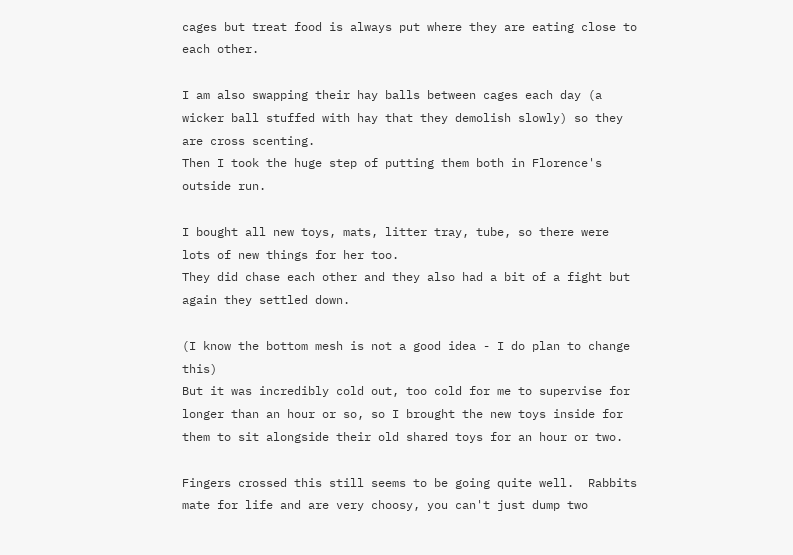cages but treat food is always put where they are eating close to each other.

I am also swapping their hay balls between cages each day (a wicker ball stuffed with hay that they demolish slowly) so they are cross scenting.
Then I took the huge step of putting them both in Florence's outside run.

I bought all new toys, mats, litter tray, tube, so there were lots of new things for her too.
They did chase each other and they also had a bit of a fight but again they settled down.

(I know the bottom mesh is not a good idea - I do plan to change this)
But it was incredibly cold out, too cold for me to supervise for longer than an hour or so, so I brought the new toys inside for them to sit alongside their old shared toys for an hour or two.

Fingers crossed this still seems to be going quite well.  Rabbits mate for life and are very choosy, you can't just dump two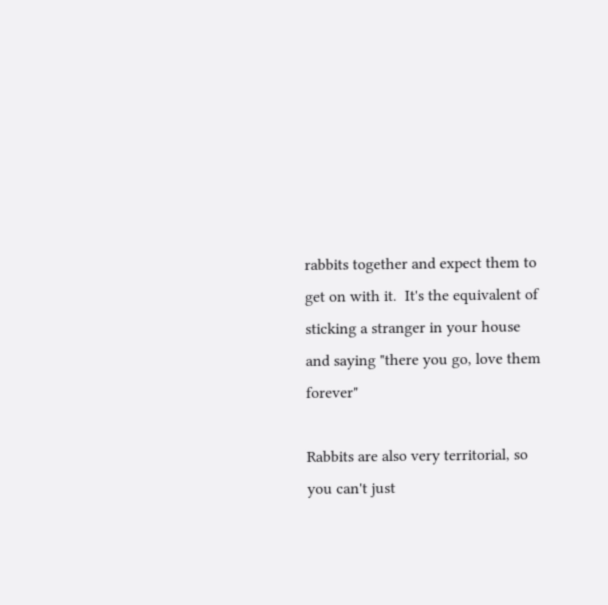rabbits together and expect them to get on with it.  It's the equivalent of sticking a stranger in your house and saying "there you go, love them forever"

Rabbits are also very territorial, so you can't just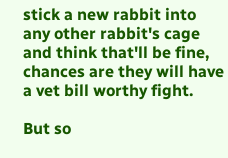stick a new rabbit into any other rabbit's cage and think that'll be fine, chances are they will have a vet bill worthy fight.

But so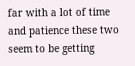far with a lot of time and patience these two seem to be getting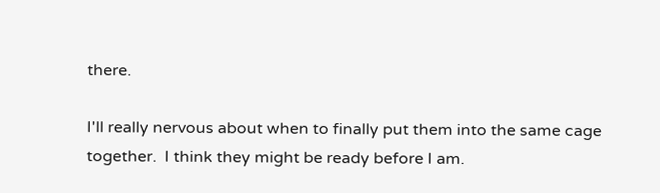there.

I'll really nervous about when to finally put them into the same cage together.  I think they might be ready before I am.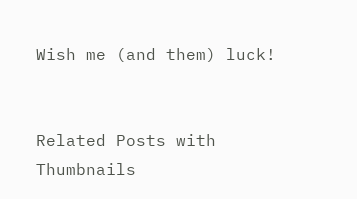Wish me (and them) luck!


Related Posts with Thumbnails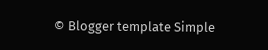© Blogger template Simple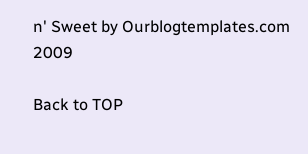n' Sweet by Ourblogtemplates.com 2009

Back to TOP